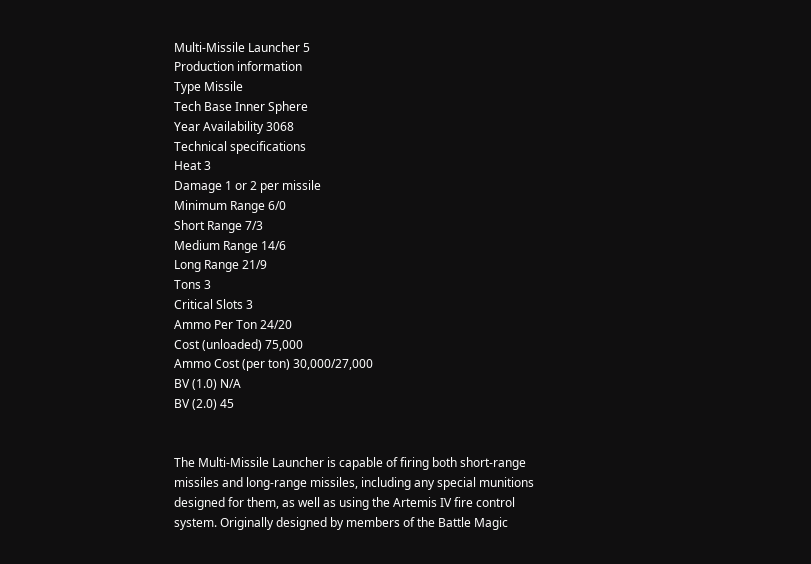Multi-Missile Launcher 5
Production information
Type Missile
Tech Base Inner Sphere
Year Availability 3068
Technical specifications
Heat 3
Damage 1 or 2 per missile
Minimum Range 6/0
Short Range 7/3
Medium Range 14/6
Long Range 21/9
Tons 3
Critical Slots 3
Ammo Per Ton 24/20
Cost (unloaded) 75,000
Ammo Cost (per ton) 30,000/27,000
BV (1.0) N/A
BV (2.0) 45


The Multi-Missile Launcher is capable of firing both short-range missiles and long-range missiles, including any special munitions designed for them, as well as using the Artemis IV fire control system. Originally designed by members of the Battle Magic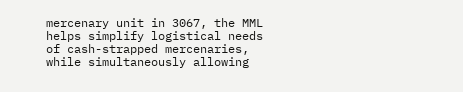mercenary unit in 3067, the MML helps simplify logistical needs of cash-strapped mercenaries, while simultaneously allowing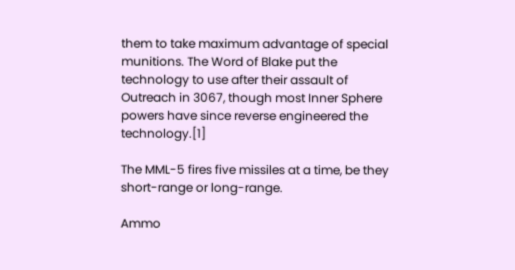them to take maximum advantage of special munitions. The Word of Blake put the technology to use after their assault of Outreach in 3067, though most Inner Sphere powers have since reverse engineered the technology.[1]

The MML-5 fires five missiles at a time, be they short-range or long-range.

Ammo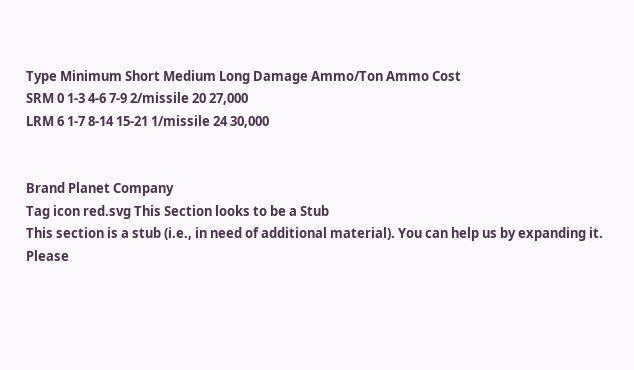Type Minimum Short Medium Long Damage Ammo/Ton Ammo Cost
SRM 0 1-3 4-6 7-9 2/missile 20 27,000
LRM 6 1-7 8-14 15-21 1/missile 24 30,000


Brand Planet Company
Tag icon red.svg This Section looks to be a Stub
This section is a stub (i.e., in need of additional material). You can help us by expanding it.
Please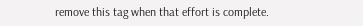remove this tag when that effort is complete.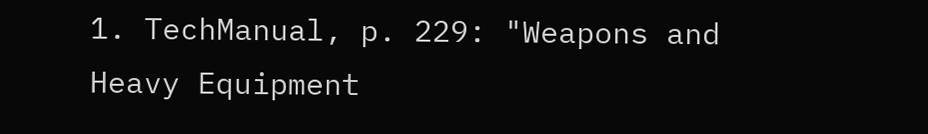1. TechManual, p. 229: "Weapons and Heavy Equipment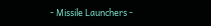- Missile Launchers -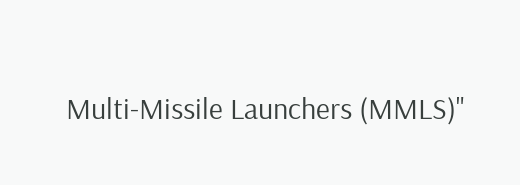Multi-Missile Launchers (MMLS)"